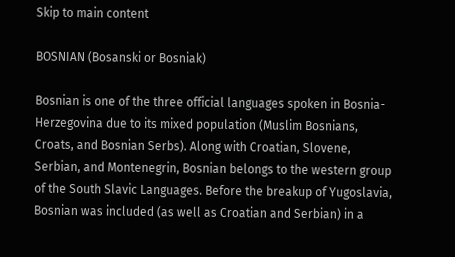Skip to main content

BOSNIAN (Bosanski or Bosniak)

Bosnian is one of the three official languages spoken in Bosnia-Herzegovina due to its mixed population (Muslim Bosnians, Croats, and Bosnian Serbs). Along with Croatian, Slovene, Serbian, and Montenegrin, Bosnian belongs to the western group of the South Slavic Languages. Before the breakup of Yugoslavia, Bosnian was included (as well as Croatian and Serbian) in a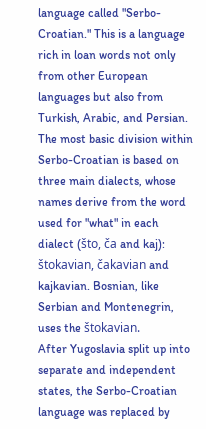language called "Serbo-Croatian." This is a language rich in loan words not only from other European languages but also from Turkish, Arabic, and Persian. The most basic division within Serbo-Croatian is based on three main dialects, whose names derive from the word used for "what" in each dialect (što, ča and kaj): štokavian, čakavian and kajkavian. Bosnian, like Serbian and Montenegrin, uses the štokavian.
After Yugoslavia split up into separate and independent states, the Serbo-Croatian language was replaced by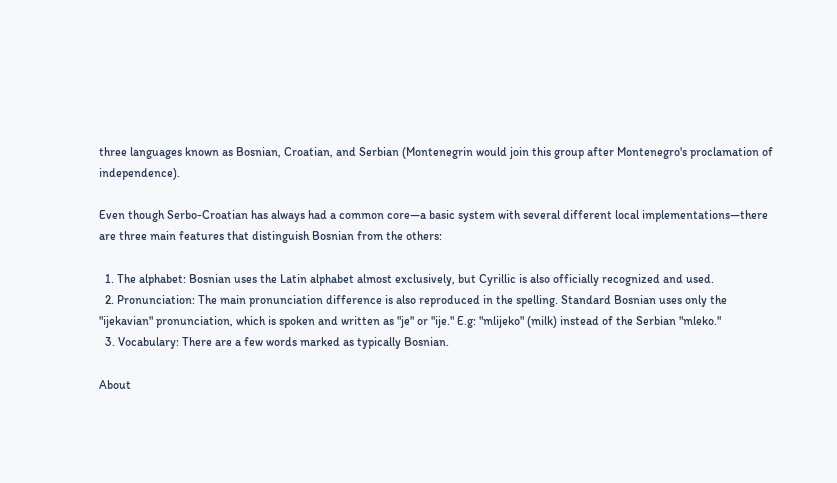three languages known as Bosnian, Croatian, and Serbian (Montenegrin would join this group after Montenegro's proclamation of independence).

Even though Serbo-Croatian has always had a common core—a basic system with several different local implementations—there are three main features that distinguish Bosnian from the others:

  1. The alphabet: Bosnian uses the Latin alphabet almost exclusively, but Cyrillic is also officially recognized and used.
  2. Pronunciation: The main pronunciation difference is also reproduced in the spelling. Standard Bosnian uses only the "ijekavian" pronunciation, which is spoken and written as "je" or "ije." E.g: "mlijeko" (milk) instead of the Serbian "mleko."
  3. Vocabulary: There are a few words marked as typically Bosnian.

About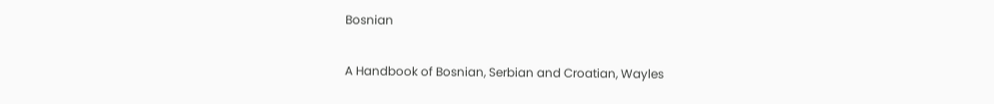Bosnian

A Handbook of Bosnian, Serbian and Croatian, Wayles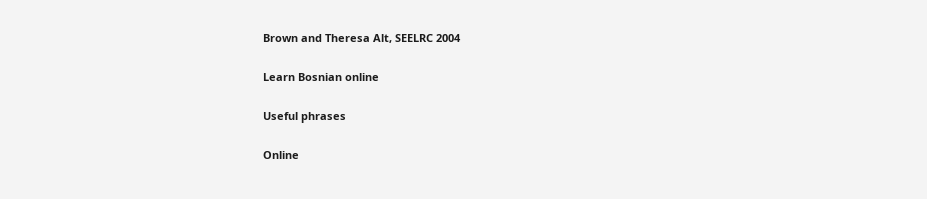Brown and Theresa Alt, SEELRC 2004

Learn Bosnian online

Useful phrases

Online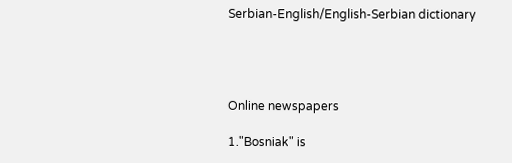Serbian-English/English-Serbian dictionary




Online newspapers

1."Bosniak" is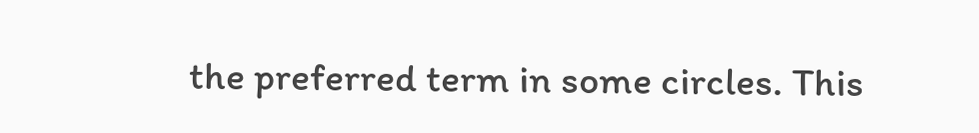the preferred term in some circles. This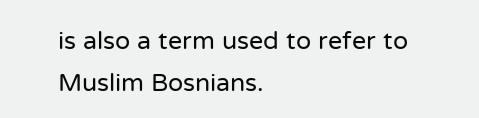is also a term used to refer to Muslim Bosnians.